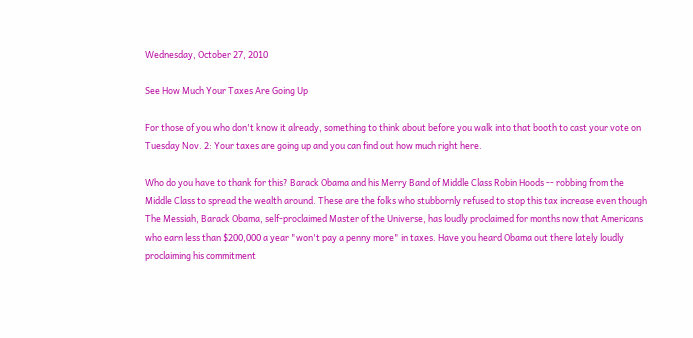Wednesday, October 27, 2010

See How Much Your Taxes Are Going Up

For those of you who don't know it already, something to think about before you walk into that booth to cast your vote on Tuesday Nov. 2: Your taxes are going up and you can find out how much right here.

Who do you have to thank for this? Barack Obama and his Merry Band of Middle Class Robin Hoods -- robbing from the Middle Class to spread the wealth around. These are the folks who stubbornly refused to stop this tax increase even though The Messiah, Barack Obama, self-proclaimed Master of the Universe, has loudly proclaimed for months now that Americans who earn less than $200,000 a year "won't pay a penny more" in taxes. Have you heard Obama out there lately loudly proclaiming his commitment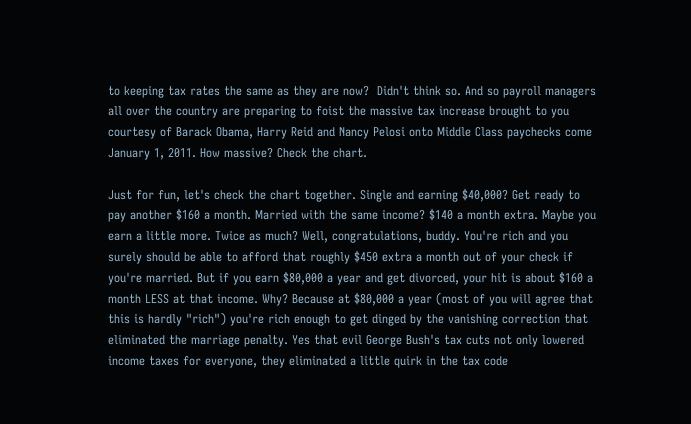to keeping tax rates the same as they are now?  Didn't think so. And so payroll managers all over the country are preparing to foist the massive tax increase brought to you courtesy of Barack Obama, Harry Reid and Nancy Pelosi onto Middle Class paychecks come January 1, 2011. How massive? Check the chart.

Just for fun, let's check the chart together. Single and earning $40,000? Get ready to pay another $160 a month. Married with the same income? $140 a month extra. Maybe you earn a little more. Twice as much? Well, congratulations, buddy. You're rich and you surely should be able to afford that roughly $450 extra a month out of your check if you're married. But if you earn $80,000 a year and get divorced, your hit is about $160 a month LESS at that income. Why? Because at $80,000 a year (most of you will agree that this is hardly "rich") you're rich enough to get dinged by the vanishing correction that eliminated the marriage penalty. Yes that evil George Bush's tax cuts not only lowered income taxes for everyone, they eliminated a little quirk in the tax code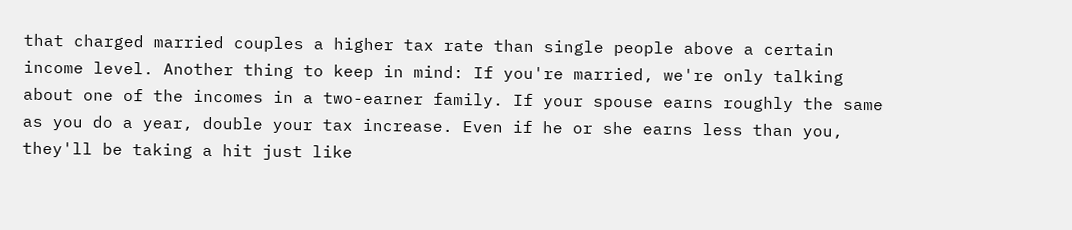that charged married couples a higher tax rate than single people above a certain income level. Another thing to keep in mind: If you're married, we're only talking about one of the incomes in a two-earner family. If your spouse earns roughly the same as you do a year, double your tax increase. Even if he or she earns less than you, they'll be taking a hit just like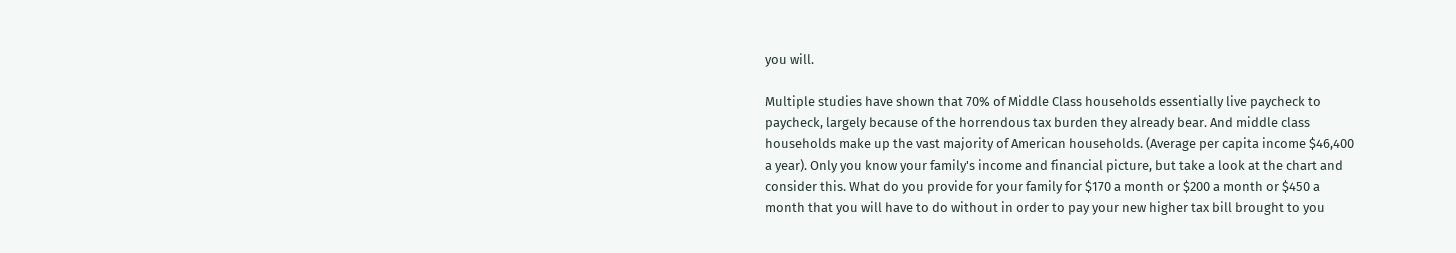you will.

Multiple studies have shown that 70% of Middle Class households essentially live paycheck to paycheck, largely because of the horrendous tax burden they already bear. And middle class households make up the vast majority of American households. (Average per capita income $46,400 a year). Only you know your family's income and financial picture, but take a look at the chart and consider this. What do you provide for your family for $170 a month or $200 a month or $450 a month that you will have to do without in order to pay your new higher tax bill brought to you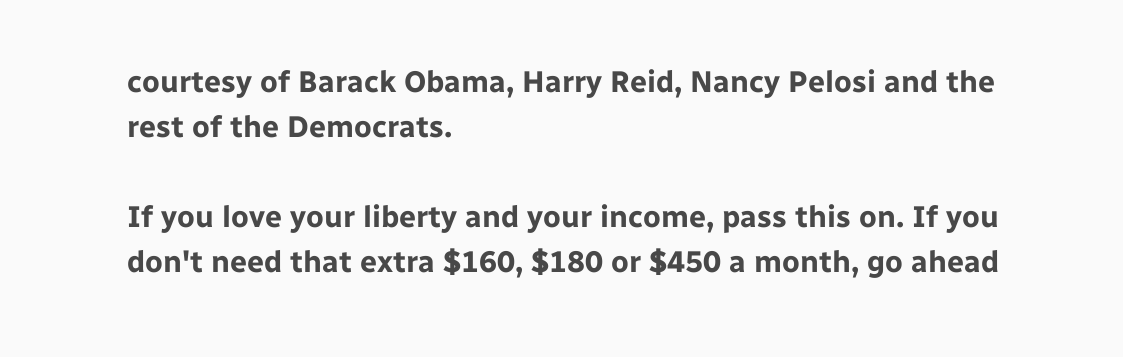courtesy of Barack Obama, Harry Reid, Nancy Pelosi and the rest of the Democrats.

If you love your liberty and your income, pass this on. If you don't need that extra $160, $180 or $450 a month, go ahead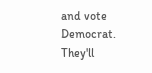and vote Democrat. They'll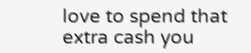love to spend that extra cash you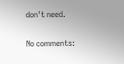don't need.

No comments: